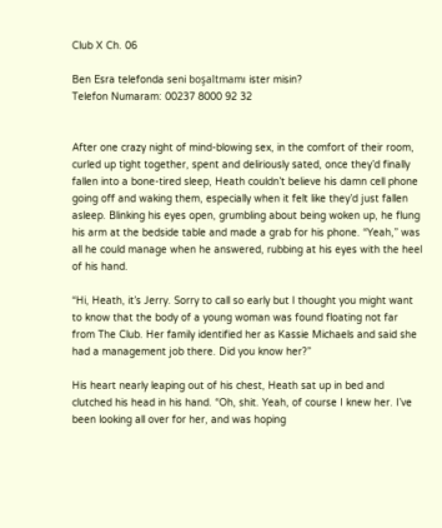Club X Ch. 06

Ben Esra telefonda seni boşaltmamı ister misin?
Telefon Numaram: 00237 8000 92 32


After one crazy night of mind-blowing sex, in the comfort of their room, curled up tight together, spent and deliriously sated, once they’d finally fallen into a bone-tired sleep, Heath couldn’t believe his damn cell phone going off and waking them, especially when it felt like they’d just fallen asleep. Blinking his eyes open, grumbling about being woken up, he flung his arm at the bedside table and made a grab for his phone. “Yeah,” was all he could manage when he answered, rubbing at his eyes with the heel of his hand.

“Hi, Heath, it’s Jerry. Sorry to call so early but I thought you might want to know that the body of a young woman was found floating not far from The Club. Her family identified her as Kassie Michaels and said she had a management job there. Did you know her?”

His heart nearly leaping out of his chest, Heath sat up in bed and clutched his head in his hand. “Oh, shit. Yeah, of course I knew her. I’ve been looking all over for her, and was hoping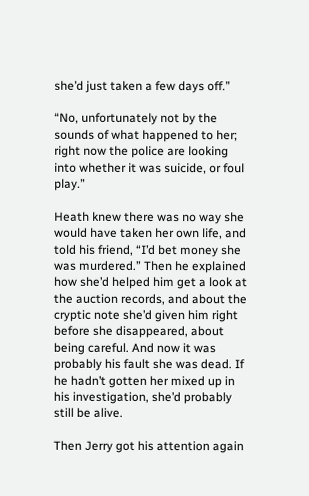she’d just taken a few days off.”

“No, unfortunately not by the sounds of what happened to her; right now the police are looking into whether it was suicide, or foul play.”

Heath knew there was no way she would have taken her own life, and told his friend, “I’d bet money she was murdered.” Then he explained how she’d helped him get a look at the auction records, and about the cryptic note she’d given him right before she disappeared, about being careful. And now it was probably his fault she was dead. If he hadn’t gotten her mixed up in his investigation, she’d probably still be alive.

Then Jerry got his attention again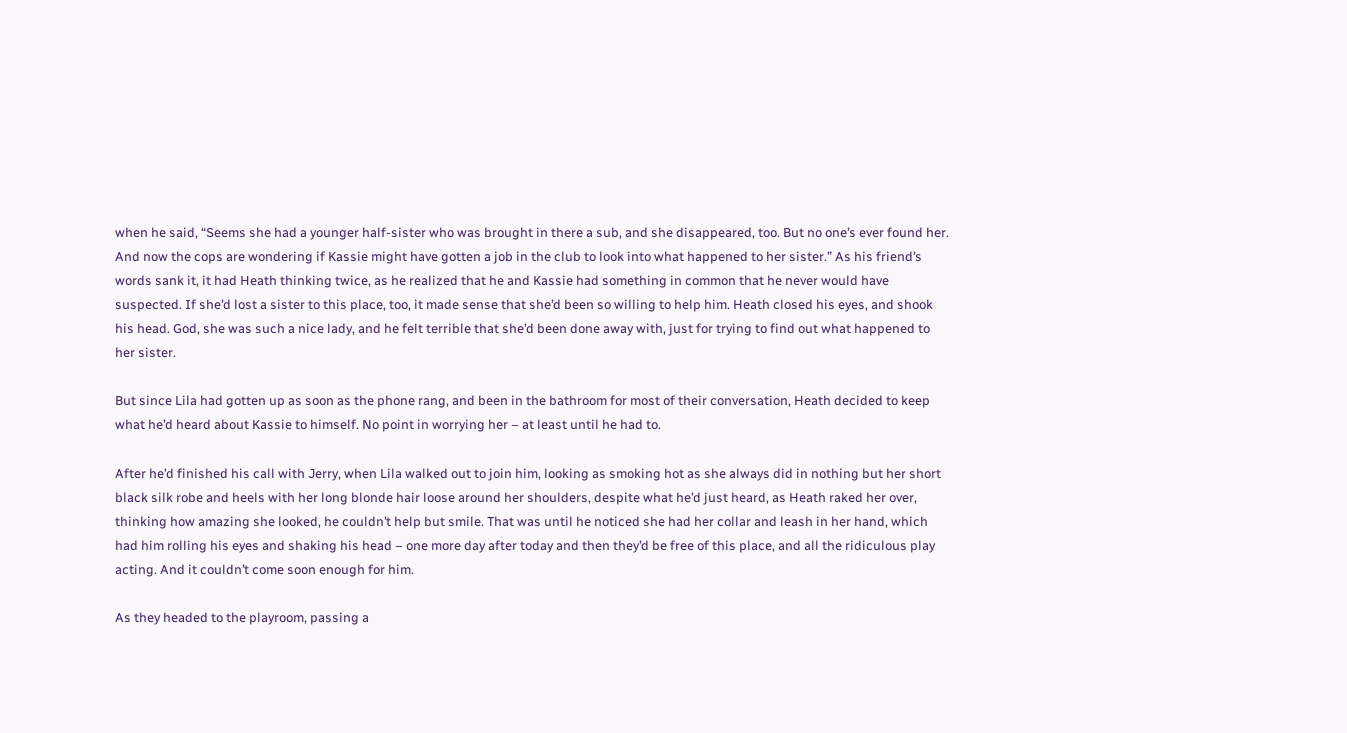when he said, “Seems she had a younger half-sister who was brought in there a sub, and she disappeared, too. But no one’s ever found her. And now the cops are wondering if Kassie might have gotten a job in the club to look into what happened to her sister.” As his friend’s words sank it, it had Heath thinking twice, as he realized that he and Kassie had something in common that he never would have suspected. If she’d lost a sister to this place, too, it made sense that she’d been so willing to help him. Heath closed his eyes, and shook his head. God, she was such a nice lady, and he felt terrible that she’d been done away with, just for trying to find out what happened to her sister.

But since Lila had gotten up as soon as the phone rang, and been in the bathroom for most of their conversation, Heath decided to keep what he’d heard about Kassie to himself. No point in worrying her – at least until he had to.

After he’d finished his call with Jerry, when Lila walked out to join him, looking as smoking hot as she always did in nothing but her short black silk robe and heels with her long blonde hair loose around her shoulders, despite what he’d just heard, as Heath raked her over, thinking how amazing she looked, he couldn’t help but smile. That was until he noticed she had her collar and leash in her hand, which had him rolling his eyes and shaking his head – one more day after today and then they’d be free of this place, and all the ridiculous play acting. And it couldn’t come soon enough for him.

As they headed to the playroom, passing a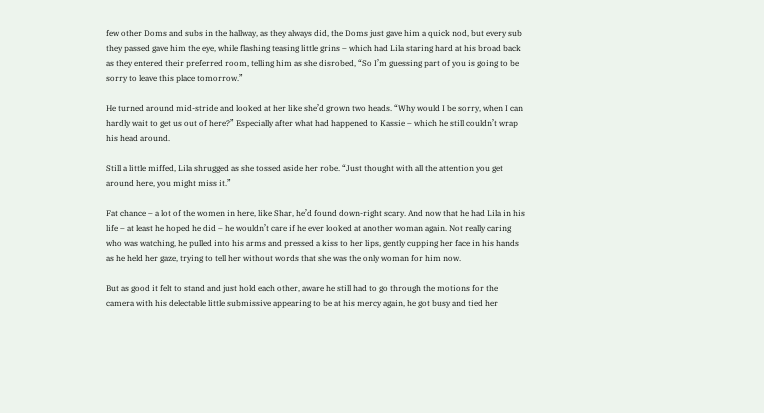few other Doms and subs in the hallway, as they always did, the Doms just gave him a quick nod, but every sub they passed gave him the eye, while flashing teasing little grins – which had Lila staring hard at his broad back as they entered their preferred room, telling him as she disrobed, “So I’m guessing part of you is going to be sorry to leave this place tomorrow.”

He turned around mid-stride and looked at her like she’d grown two heads. “Why would I be sorry, when I can hardly wait to get us out of here?” Especially after what had happened to Kassie – which he still couldn’t wrap his head around.

Still a little miffed, Lila shrugged as she tossed aside her robe. “Just thought with all the attention you get around here, you might miss it.”

Fat chance – a lot of the women in here, like Shar, he’d found down-right scary. And now that he had Lila in his life – at least he hoped he did – he wouldn’t care if he ever looked at another woman again. Not really caring who was watching, he pulled into his arms and pressed a kiss to her lips, gently cupping her face in his hands as he held her gaze, trying to tell her without words that she was the only woman for him now.

But as good it felt to stand and just hold each other, aware he still had to go through the motions for the camera with his delectable little submissive appearing to be at his mercy again, he got busy and tied her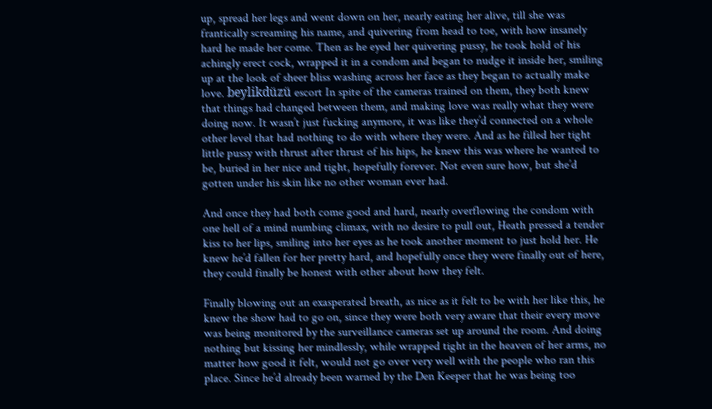up, spread her legs and went down on her, nearly eating her alive, till she was frantically screaming his name, and quivering from head to toe, with how insanely hard he made her come. Then as he eyed her quivering pussy, he took hold of his achingly erect cock, wrapped it in a condom and began to nudge it inside her, smiling up at the look of sheer bliss washing across her face as they began to actually make love. beylikdüzü escort In spite of the cameras trained on them, they both knew that things had changed between them, and making love was really what they were doing now. It wasn’t just fucking anymore, it was like they’d connected on a whole other level that had nothing to do with where they were. And as he filled her tight little pussy with thrust after thrust of his hips, he knew this was where he wanted to be, buried in her nice and tight, hopefully forever. Not even sure how, but she’d gotten under his skin like no other woman ever had.

And once they had both come good and hard, nearly overflowing the condom with one hell of a mind numbing climax, with no desire to pull out, Heath pressed a tender kiss to her lips, smiling into her eyes as he took another moment to just hold her. He knew he’d fallen for her pretty hard, and hopefully once they were finally out of here, they could finally be honest with other about how they felt.

Finally blowing out an exasperated breath, as nice as it felt to be with her like this, he knew the show had to go on, since they were both very aware that their every move was being monitored by the surveillance cameras set up around the room. And doing nothing but kissing her mindlessly, while wrapped tight in the heaven of her arms, no matter how good it felt, would not go over very well with the people who ran this place. Since he’d already been warned by the Den Keeper that he was being too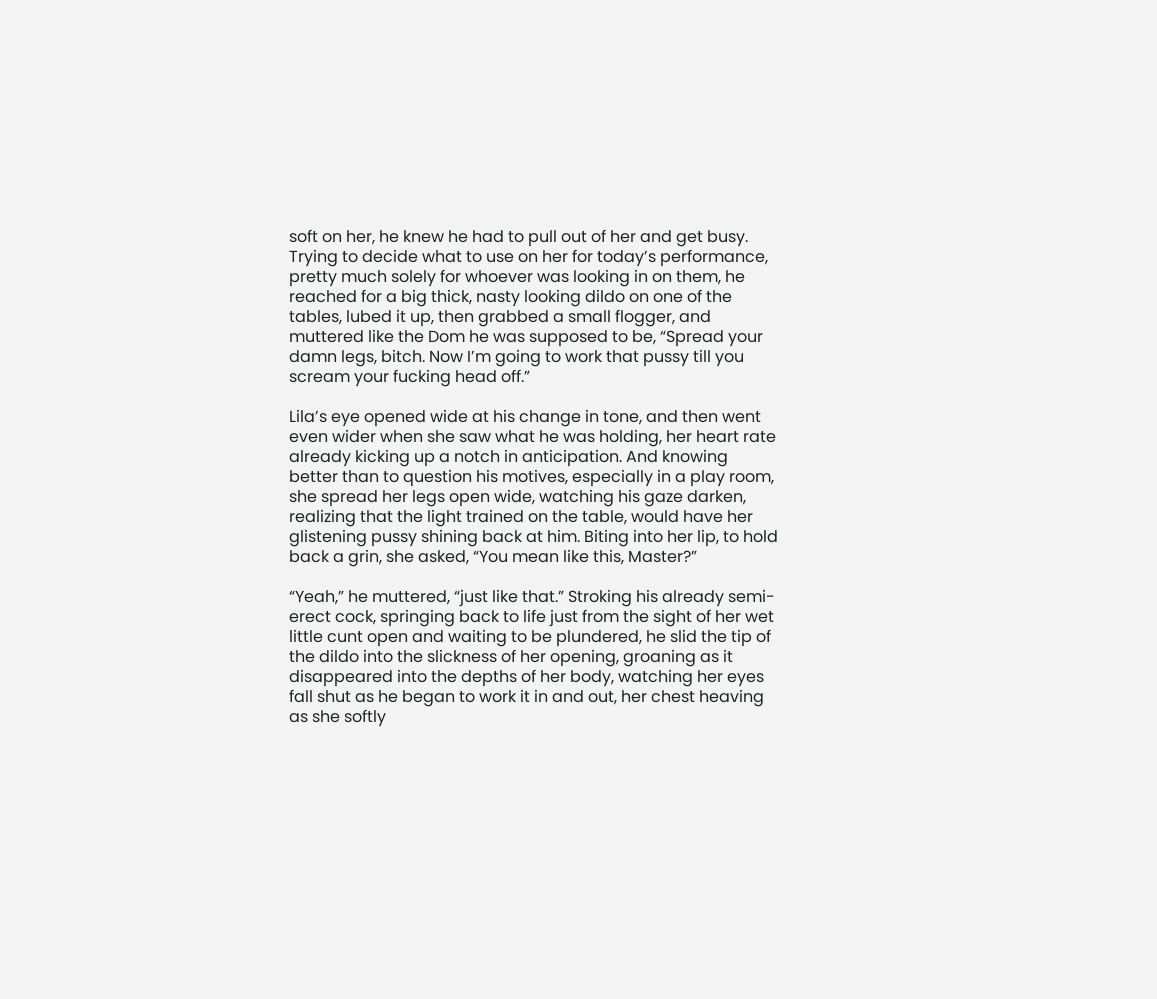soft on her, he knew he had to pull out of her and get busy. Trying to decide what to use on her for today’s performance, pretty much solely for whoever was looking in on them, he reached for a big thick, nasty looking dildo on one of the tables, lubed it up, then grabbed a small flogger, and muttered like the Dom he was supposed to be, “Spread your damn legs, bitch. Now I’m going to work that pussy till you scream your fucking head off.”

Lila’s eye opened wide at his change in tone, and then went even wider when she saw what he was holding, her heart rate already kicking up a notch in anticipation. And knowing better than to question his motives, especially in a play room, she spread her legs open wide, watching his gaze darken, realizing that the light trained on the table, would have her glistening pussy shining back at him. Biting into her lip, to hold back a grin, she asked, “You mean like this, Master?”

“Yeah,” he muttered, “just like that.” Stroking his already semi-erect cock, springing back to life just from the sight of her wet little cunt open and waiting to be plundered, he slid the tip of the dildo into the slickness of her opening, groaning as it disappeared into the depths of her body, watching her eyes fall shut as he began to work it in and out, her chest heaving as she softly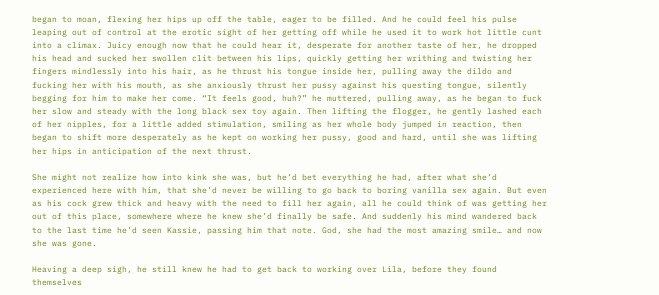began to moan, flexing her hips up off the table, eager to be filled. And he could feel his pulse leaping out of control at the erotic sight of her getting off while he used it to work hot little cunt into a climax. Juicy enough now that he could hear it, desperate for another taste of her, he dropped his head and sucked her swollen clit between his lips, quickly getting her writhing and twisting her fingers mindlessly into his hair, as he thrust his tongue inside her, pulling away the dildo and fucking her with his mouth, as she anxiously thrust her pussy against his questing tongue, silently begging for him to make her come. “It feels good, huh?” he muttered, pulling away, as he began to fuck her slow and steady with the long black sex toy again. Then lifting the flogger, he gently lashed each of her nipples, for a little added stimulation, smiling as her whole body jumped in reaction, then began to shift more desperately as he kept on working her pussy, good and hard, until she was lifting her hips in anticipation of the next thrust.

She might not realize how into kink she was, but he’d bet everything he had, after what she’d experienced here with him, that she’d never be willing to go back to boring vanilla sex again. But even as his cock grew thick and heavy with the need to fill her again, all he could think of was getting her out of this place, somewhere where he knew she’d finally be safe. And suddenly his mind wandered back to the last time he’d seen Kassie, passing him that note. God, she had the most amazing smile… and now she was gone.

Heaving a deep sigh, he still knew he had to get back to working over Lila, before they found themselves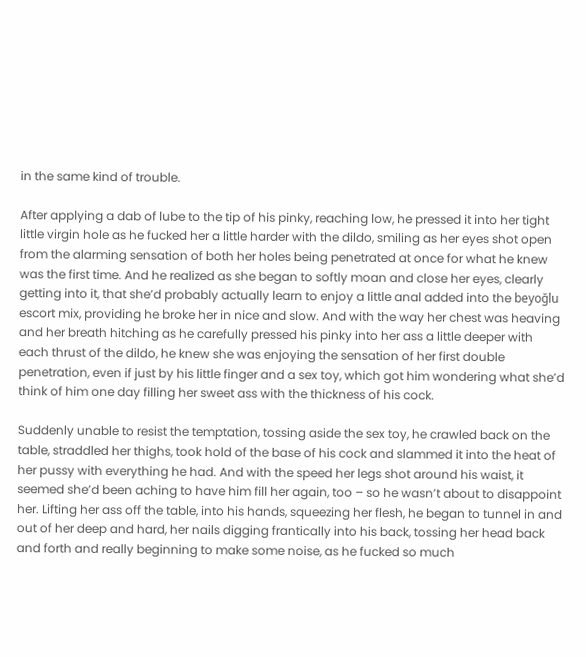in the same kind of trouble.

After applying a dab of lube to the tip of his pinky, reaching low, he pressed it into her tight little virgin hole as he fucked her a little harder with the dildo, smiling as her eyes shot open from the alarming sensation of both her holes being penetrated at once for what he knew was the first time. And he realized as she began to softly moan and close her eyes, clearly getting into it, that she’d probably actually learn to enjoy a little anal added into the beyoğlu escort mix, providing he broke her in nice and slow. And with the way her chest was heaving and her breath hitching as he carefully pressed his pinky into her ass a little deeper with each thrust of the dildo, he knew she was enjoying the sensation of her first double penetration, even if just by his little finger and a sex toy, which got him wondering what she’d think of him one day filling her sweet ass with the thickness of his cock.

Suddenly unable to resist the temptation, tossing aside the sex toy, he crawled back on the table, straddled her thighs, took hold of the base of his cock and slammed it into the heat of her pussy with everything he had. And with the speed her legs shot around his waist, it seemed she’d been aching to have him fill her again, too – so he wasn’t about to disappoint her. Lifting her ass off the table, into his hands, squeezing her flesh, he began to tunnel in and out of her deep and hard, her nails digging frantically into his back, tossing her head back and forth and really beginning to make some noise, as he fucked so much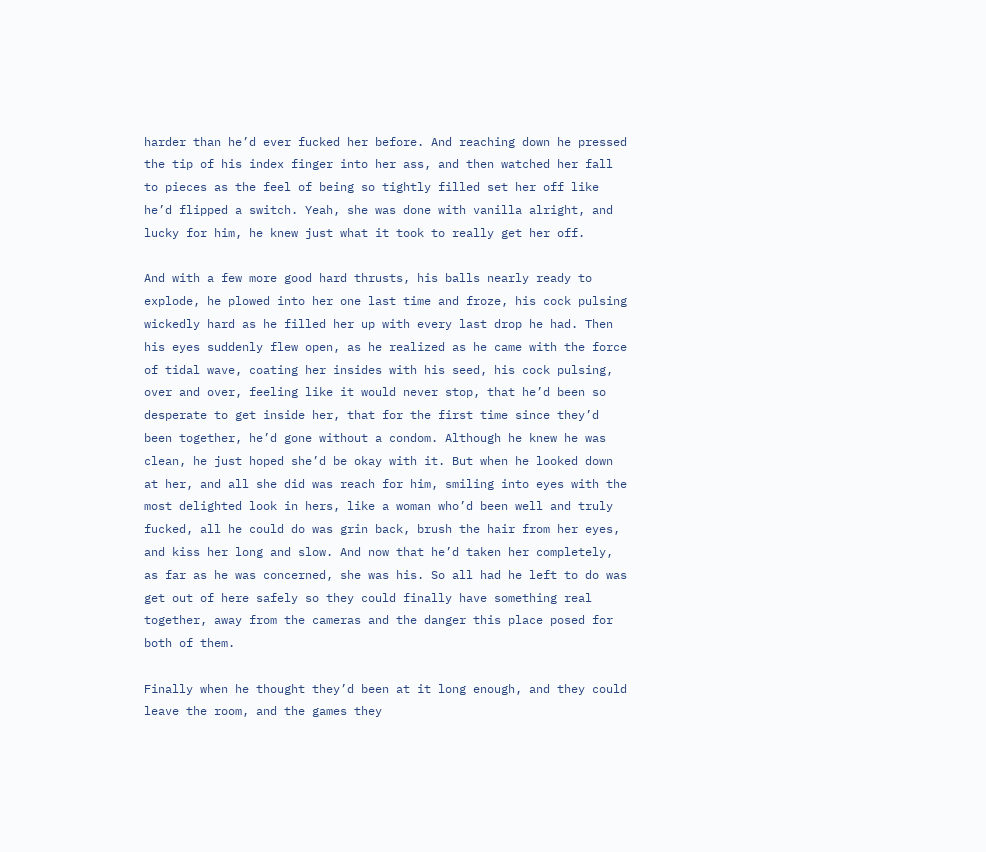harder than he’d ever fucked her before. And reaching down he pressed the tip of his index finger into her ass, and then watched her fall to pieces as the feel of being so tightly filled set her off like he’d flipped a switch. Yeah, she was done with vanilla alright, and lucky for him, he knew just what it took to really get her off.

And with a few more good hard thrusts, his balls nearly ready to explode, he plowed into her one last time and froze, his cock pulsing wickedly hard as he filled her up with every last drop he had. Then his eyes suddenly flew open, as he realized as he came with the force of tidal wave, coating her insides with his seed, his cock pulsing, over and over, feeling like it would never stop, that he’d been so desperate to get inside her, that for the first time since they’d been together, he’d gone without a condom. Although he knew he was clean, he just hoped she’d be okay with it. But when he looked down at her, and all she did was reach for him, smiling into eyes with the most delighted look in hers, like a woman who’d been well and truly fucked, all he could do was grin back, brush the hair from her eyes, and kiss her long and slow. And now that he’d taken her completely, as far as he was concerned, she was his. So all had he left to do was get out of here safely so they could finally have something real together, away from the cameras and the danger this place posed for both of them.

Finally when he thought they’d been at it long enough, and they could leave the room, and the games they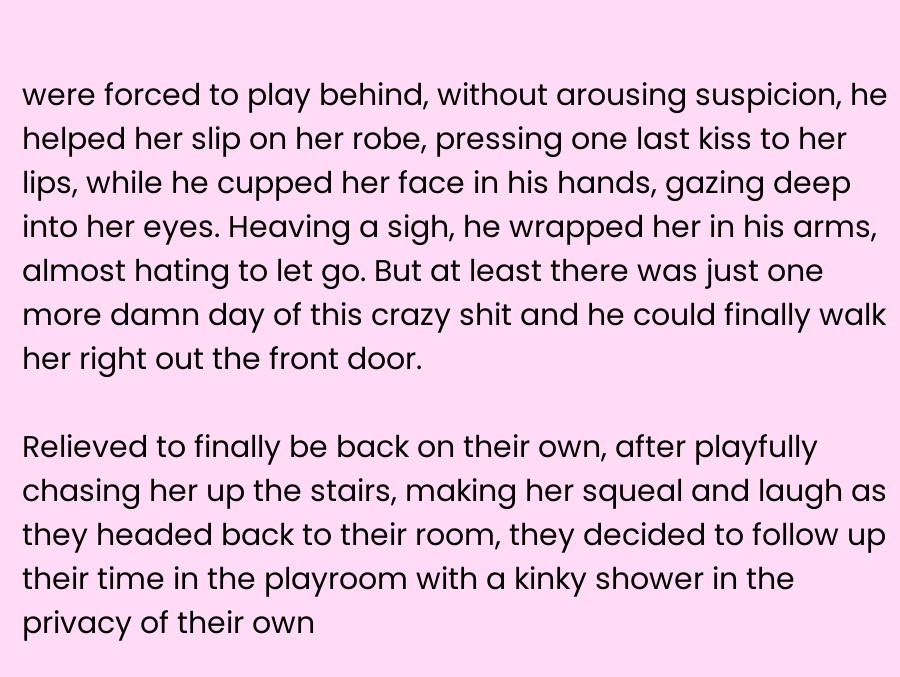were forced to play behind, without arousing suspicion, he helped her slip on her robe, pressing one last kiss to her lips, while he cupped her face in his hands, gazing deep into her eyes. Heaving a sigh, he wrapped her in his arms, almost hating to let go. But at least there was just one more damn day of this crazy shit and he could finally walk her right out the front door.

Relieved to finally be back on their own, after playfully chasing her up the stairs, making her squeal and laugh as they headed back to their room, they decided to follow up their time in the playroom with a kinky shower in the privacy of their own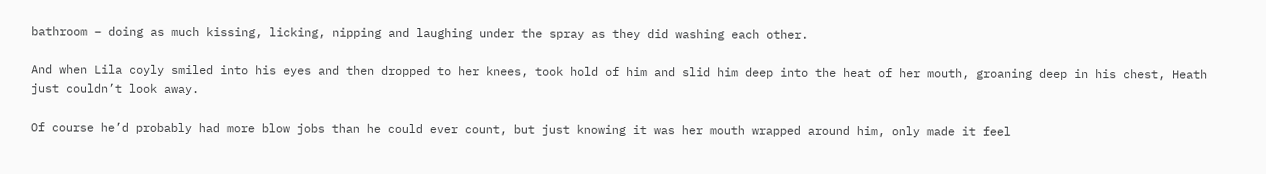bathroom – doing as much kissing, licking, nipping and laughing under the spray as they did washing each other.

And when Lila coyly smiled into his eyes and then dropped to her knees, took hold of him and slid him deep into the heat of her mouth, groaning deep in his chest, Heath just couldn’t look away.

Of course he’d probably had more blow jobs than he could ever count, but just knowing it was her mouth wrapped around him, only made it feel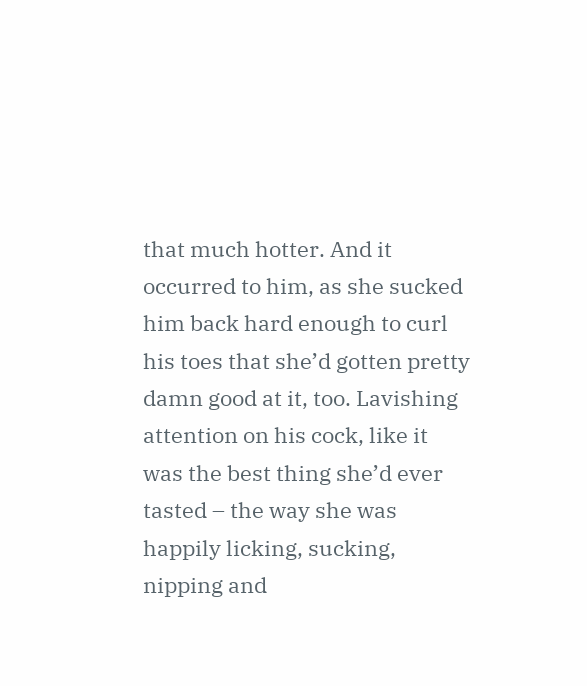that much hotter. And it occurred to him, as she sucked him back hard enough to curl his toes that she’d gotten pretty damn good at it, too. Lavishing attention on his cock, like it was the best thing she’d ever tasted – the way she was happily licking, sucking, nipping and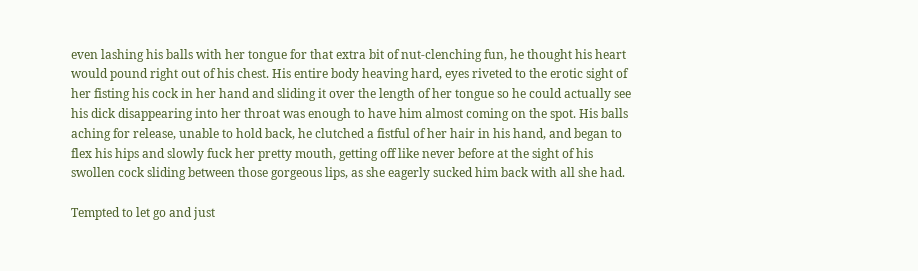even lashing his balls with her tongue for that extra bit of nut-clenching fun, he thought his heart would pound right out of his chest. His entire body heaving hard, eyes riveted to the erotic sight of her fisting his cock in her hand and sliding it over the length of her tongue so he could actually see his dick disappearing into her throat was enough to have him almost coming on the spot. His balls aching for release, unable to hold back, he clutched a fistful of her hair in his hand, and began to flex his hips and slowly fuck her pretty mouth, getting off like never before at the sight of his swollen cock sliding between those gorgeous lips, as she eagerly sucked him back with all she had.

Tempted to let go and just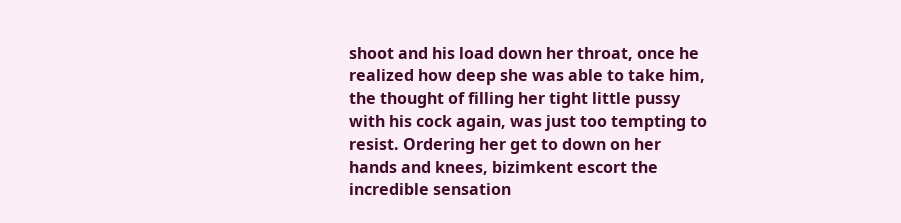shoot and his load down her throat, once he realized how deep she was able to take him, the thought of filling her tight little pussy with his cock again, was just too tempting to resist. Ordering her get to down on her hands and knees, bizimkent escort the incredible sensation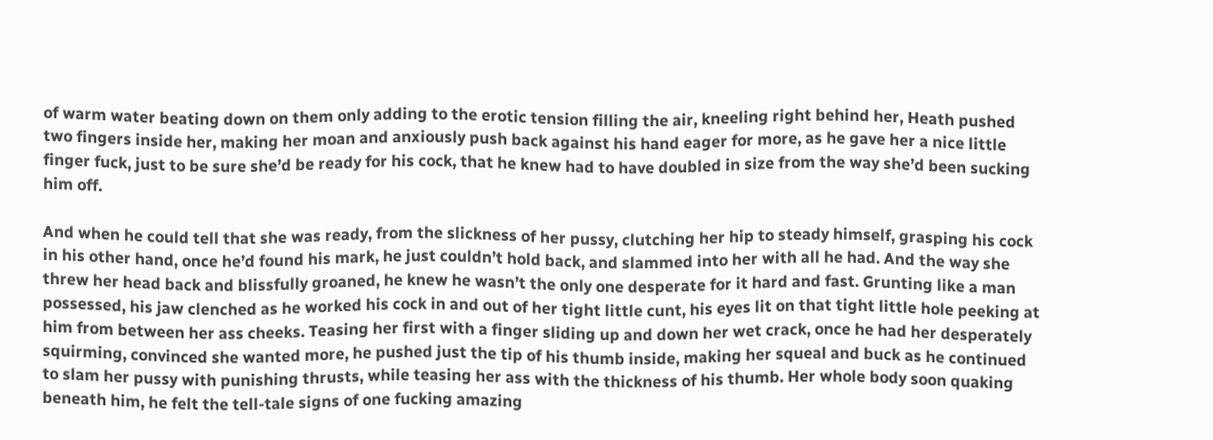of warm water beating down on them only adding to the erotic tension filling the air, kneeling right behind her, Heath pushed two fingers inside her, making her moan and anxiously push back against his hand eager for more, as he gave her a nice little finger fuck, just to be sure she’d be ready for his cock, that he knew had to have doubled in size from the way she’d been sucking him off.

And when he could tell that she was ready, from the slickness of her pussy, clutching her hip to steady himself, grasping his cock in his other hand, once he’d found his mark, he just couldn’t hold back, and slammed into her with all he had. And the way she threw her head back and blissfully groaned, he knew he wasn’t the only one desperate for it hard and fast. Grunting like a man possessed, his jaw clenched as he worked his cock in and out of her tight little cunt, his eyes lit on that tight little hole peeking at him from between her ass cheeks. Teasing her first with a finger sliding up and down her wet crack, once he had her desperately squirming, convinced she wanted more, he pushed just the tip of his thumb inside, making her squeal and buck as he continued to slam her pussy with punishing thrusts, while teasing her ass with the thickness of his thumb. Her whole body soon quaking beneath him, he felt the tell-tale signs of one fucking amazing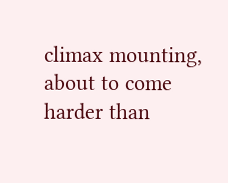climax mounting, about to come harder than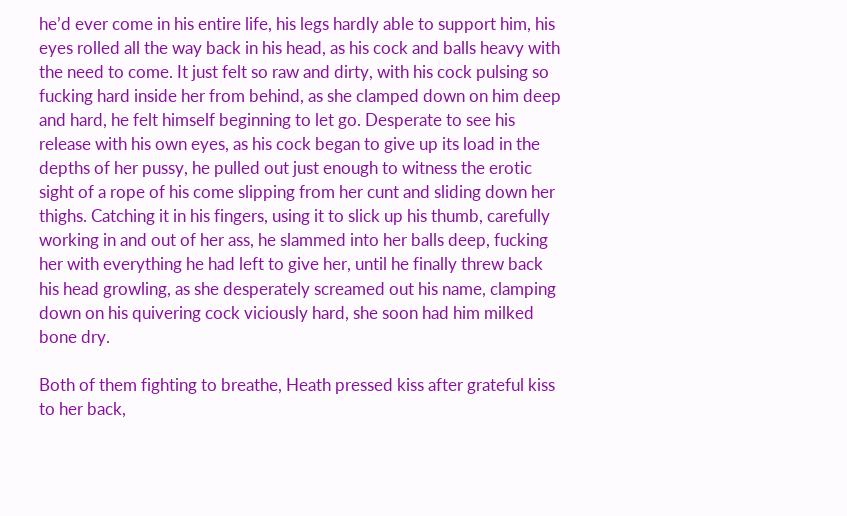he’d ever come in his entire life, his legs hardly able to support him, his eyes rolled all the way back in his head, as his cock and balls heavy with the need to come. It just felt so raw and dirty, with his cock pulsing so fucking hard inside her from behind, as she clamped down on him deep and hard, he felt himself beginning to let go. Desperate to see his release with his own eyes, as his cock began to give up its load in the depths of her pussy, he pulled out just enough to witness the erotic sight of a rope of his come slipping from her cunt and sliding down her thighs. Catching it in his fingers, using it to slick up his thumb, carefully working in and out of her ass, he slammed into her balls deep, fucking her with everything he had left to give her, until he finally threw back his head growling, as she desperately screamed out his name, clamping down on his quivering cock viciously hard, she soon had him milked bone dry.

Both of them fighting to breathe, Heath pressed kiss after grateful kiss to her back,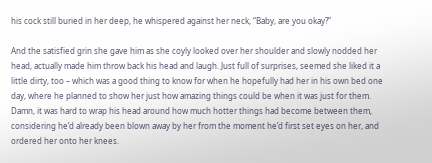his cock still buried in her deep, he whispered against her neck, “Baby, are you okay?”

And the satisfied grin she gave him as she coyly looked over her shoulder and slowly nodded her head, actually made him throw back his head and laugh. Just full of surprises, seemed she liked it a little dirty, too – which was a good thing to know for when he hopefully had her in his own bed one day, where he planned to show her just how amazing things could be when it was just for them. Damn, it was hard to wrap his head around how much hotter things had become between them, considering he’d already been blown away by her from the moment he’d first set eyes on her, and ordered her onto her knees.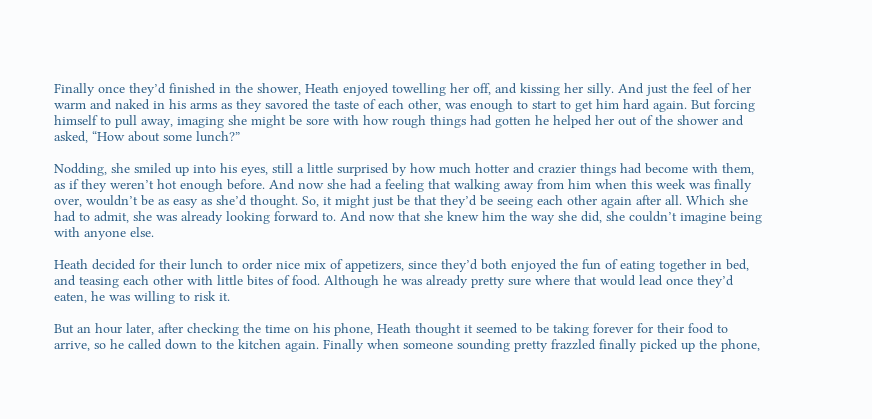Finally once they’d finished in the shower, Heath enjoyed towelling her off, and kissing her silly. And just the feel of her warm and naked in his arms as they savored the taste of each other, was enough to start to get him hard again. But forcing himself to pull away, imaging she might be sore with how rough things had gotten he helped her out of the shower and asked, “How about some lunch?”

Nodding, she smiled up into his eyes, still a little surprised by how much hotter and crazier things had become with them, as if they weren’t hot enough before. And now she had a feeling that walking away from him when this week was finally over, wouldn’t be as easy as she’d thought. So, it might just be that they’d be seeing each other again after all. Which she had to admit, she was already looking forward to. And now that she knew him the way she did, she couldn’t imagine being with anyone else.

Heath decided for their lunch to order nice mix of appetizers, since they’d both enjoyed the fun of eating together in bed, and teasing each other with little bites of food. Although he was already pretty sure where that would lead once they’d eaten, he was willing to risk it.

But an hour later, after checking the time on his phone, Heath thought it seemed to be taking forever for their food to arrive, so he called down to the kitchen again. Finally when someone sounding pretty frazzled finally picked up the phone,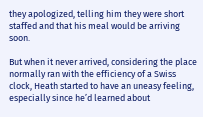they apologized, telling him they were short staffed and that his meal would be arriving soon.

But when it never arrived, considering the place normally ran with the efficiency of a Swiss clock, Heath started to have an uneasy feeling, especially since he’d learned about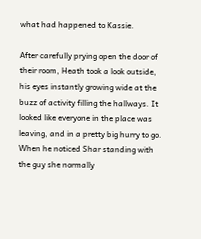what had happened to Kassie.

After carefully prying open the door of their room, Heath took a look outside, his eyes instantly growing wide at the buzz of activity filling the hallways. It looked like everyone in the place was leaving, and in a pretty big hurry to go. When he noticed Shar standing with the guy she normally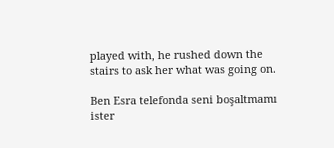played with, he rushed down the stairs to ask her what was going on.

Ben Esra telefonda seni boşaltmamı ister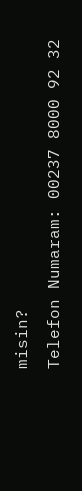misin?
Telefon Numaram: 00237 8000 92 32